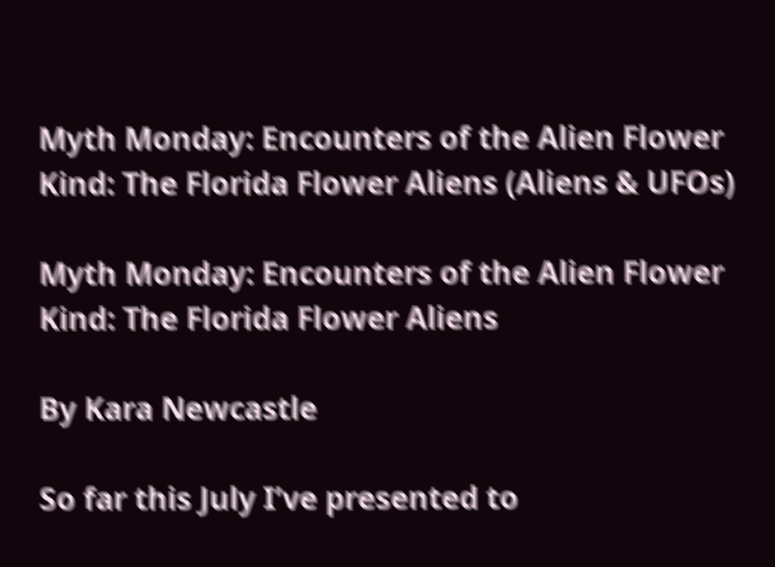Myth Monday: Encounters of the Alien Flower Kind: The Florida Flower Aliens (Aliens & UFOs)

Myth Monday: Encounters of the Alien Flower Kind: The Florida Flower Aliens

By Kara Newcastle

So far this July I’ve presented to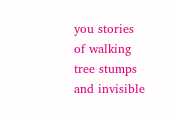you stories of walking tree stumps and invisible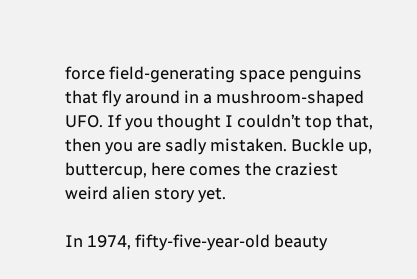force field-generating space penguins that fly around in a mushroom-shaped UFO. If you thought I couldn’t top that, then you are sadly mistaken. Buckle up, buttercup, here comes the craziest weird alien story yet.

In 1974, fifty-five-year-old beauty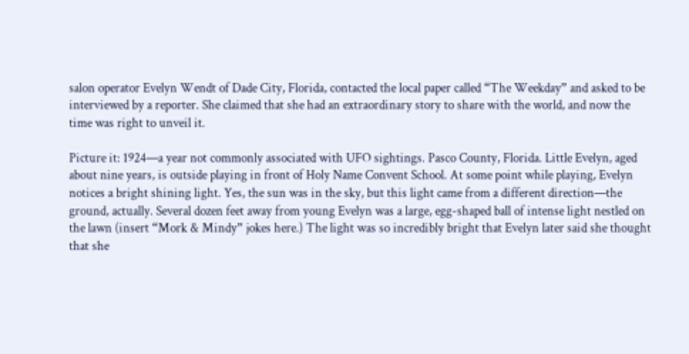salon operator Evelyn Wendt of Dade City, Florida, contacted the local paper called “The Weekday” and asked to be interviewed by a reporter. She claimed that she had an extraordinary story to share with the world, and now the time was right to unveil it.

Picture it: 1924—a year not commonly associated with UFO sightings. Pasco County, Florida. Little Evelyn, aged about nine years, is outside playing in front of Holy Name Convent School. At some point while playing, Evelyn notices a bright shining light. Yes, the sun was in the sky, but this light came from a different direction—the ground, actually. Several dozen feet away from young Evelyn was a large, egg-shaped ball of intense light nestled on the lawn (insert “Mork & Mindy” jokes here.) The light was so incredibly bright that Evelyn later said she thought that she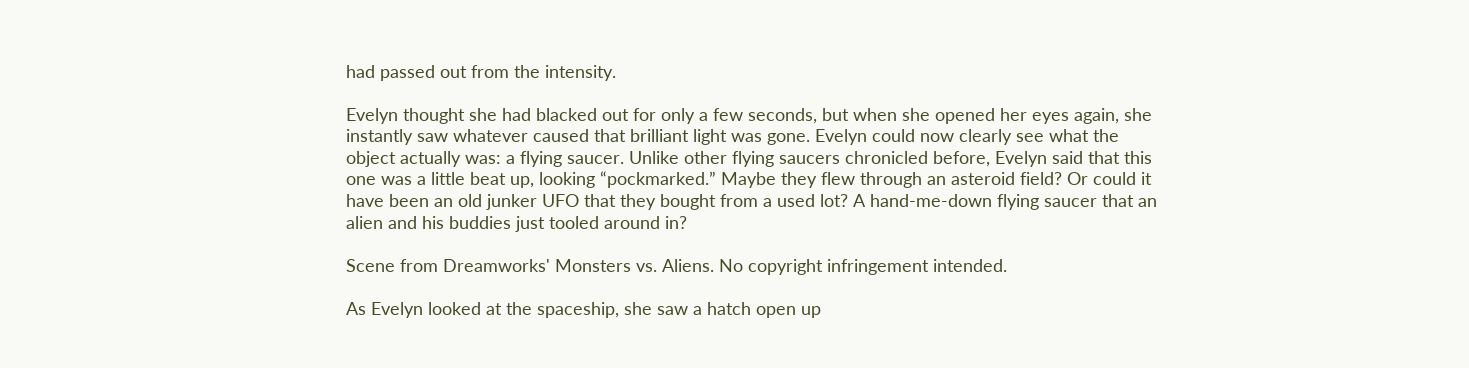had passed out from the intensity.

Evelyn thought she had blacked out for only a few seconds, but when she opened her eyes again, she instantly saw whatever caused that brilliant light was gone. Evelyn could now clearly see what the object actually was: a flying saucer. Unlike other flying saucers chronicled before, Evelyn said that this one was a little beat up, looking “pockmarked.” Maybe they flew through an asteroid field? Or could it have been an old junker UFO that they bought from a used lot? A hand-me-down flying saucer that an alien and his buddies just tooled around in?

Scene from Dreamworks' Monsters vs. Aliens. No copyright infringement intended.

As Evelyn looked at the spaceship, she saw a hatch open up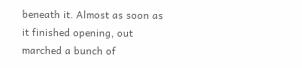beneath it. Almost as soon as it finished opening, out marched a bunch of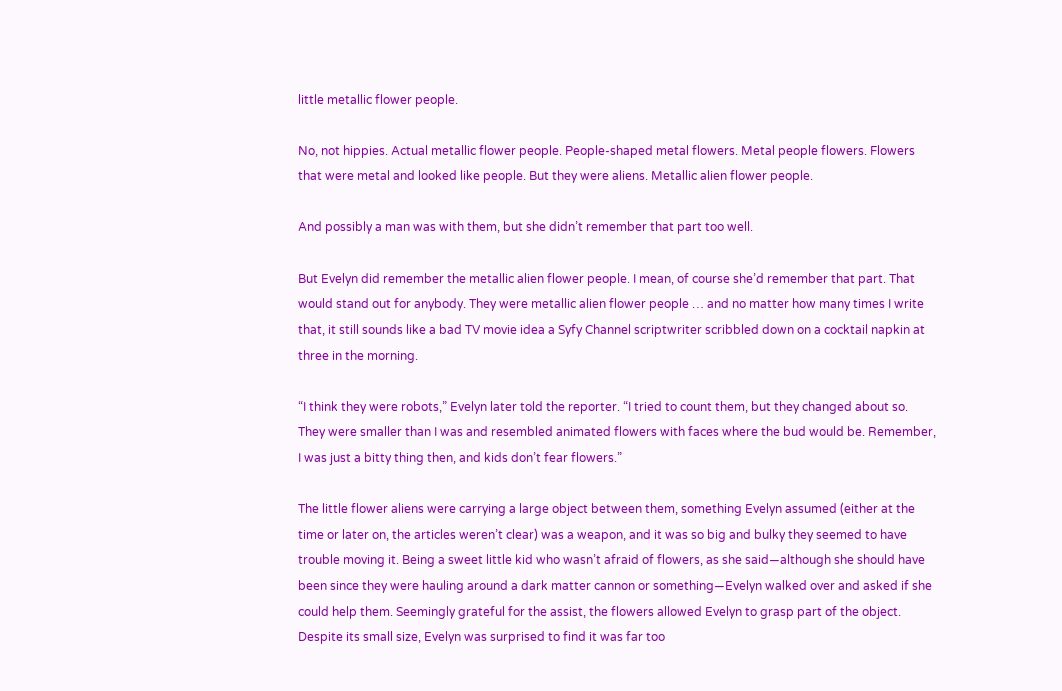little metallic flower people.

No, not hippies. Actual metallic flower people. People-shaped metal flowers. Metal people flowers. Flowers that were metal and looked like people. But they were aliens. Metallic alien flower people.

And possibly a man was with them, but she didn’t remember that part too well.

But Evelyn did remember the metallic alien flower people. I mean, of course she’d remember that part. That would stand out for anybody. They were metallic alien flower people … and no matter how many times I write that, it still sounds like a bad TV movie idea a Syfy Channel scriptwriter scribbled down on a cocktail napkin at three in the morning.

“I think they were robots,” Evelyn later told the reporter. “I tried to count them, but they changed about so. They were smaller than I was and resembled animated flowers with faces where the bud would be. Remember, I was just a bitty thing then, and kids don’t fear flowers.”

The little flower aliens were carrying a large object between them, something Evelyn assumed (either at the time or later on, the articles weren’t clear) was a weapon, and it was so big and bulky they seemed to have trouble moving it. Being a sweet little kid who wasn’t afraid of flowers, as she said—although she should have been since they were hauling around a dark matter cannon or something—Evelyn walked over and asked if she could help them. Seemingly grateful for the assist, the flowers allowed Evelyn to grasp part of the object. Despite its small size, Evelyn was surprised to find it was far too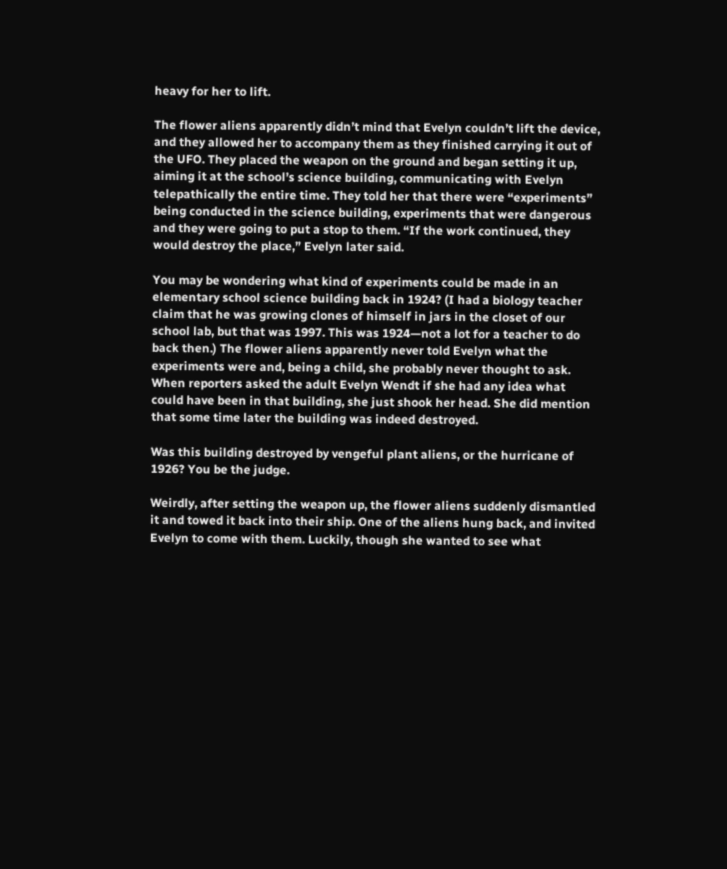heavy for her to lift.

The flower aliens apparently didn’t mind that Evelyn couldn’t lift the device, and they allowed her to accompany them as they finished carrying it out of the UFO. They placed the weapon on the ground and began setting it up, aiming it at the school’s science building, communicating with Evelyn telepathically the entire time. They told her that there were “experiments” being conducted in the science building, experiments that were dangerous and they were going to put a stop to them. “If the work continued, they would destroy the place,” Evelyn later said.

You may be wondering what kind of experiments could be made in an elementary school science building back in 1924? (I had a biology teacher claim that he was growing clones of himself in jars in the closet of our school lab, but that was 1997. This was 1924—not a lot for a teacher to do back then.) The flower aliens apparently never told Evelyn what the experiments were and, being a child, she probably never thought to ask. When reporters asked the adult Evelyn Wendt if she had any idea what could have been in that building, she just shook her head. She did mention that some time later the building was indeed destroyed.

Was this building destroyed by vengeful plant aliens, or the hurricane of 1926? You be the judge.

Weirdly, after setting the weapon up, the flower aliens suddenly dismantled it and towed it back into their ship. One of the aliens hung back, and invited Evelyn to come with them. Luckily, though she wanted to see what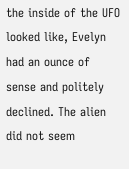the inside of the UFO looked like, Evelyn had an ounce of sense and politely declined. The alien did not seem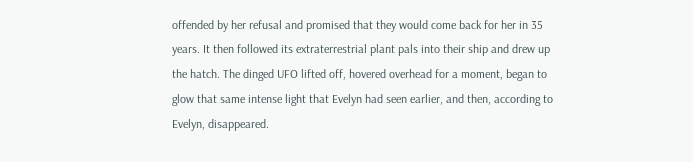offended by her refusal and promised that they would come back for her in 35 years. It then followed its extraterrestrial plant pals into their ship and drew up the hatch. The dinged UFO lifted off, hovered overhead for a moment, began to glow that same intense light that Evelyn had seen earlier, and then, according to Evelyn, disappeared.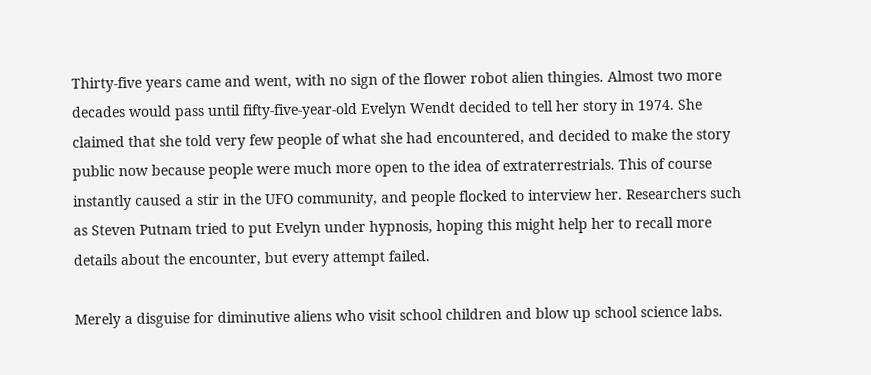Thirty-five years came and went, with no sign of the flower robot alien thingies. Almost two more decades would pass until fifty-five-year-old Evelyn Wendt decided to tell her story in 1974. She claimed that she told very few people of what she had encountered, and decided to make the story public now because people were much more open to the idea of extraterrestrials. This of course instantly caused a stir in the UFO community, and people flocked to interview her. Researchers such as Steven Putnam tried to put Evelyn under hypnosis, hoping this might help her to recall more details about the encounter, but every attempt failed.

Merely a disguise for diminutive aliens who visit school children and blow up school science labs.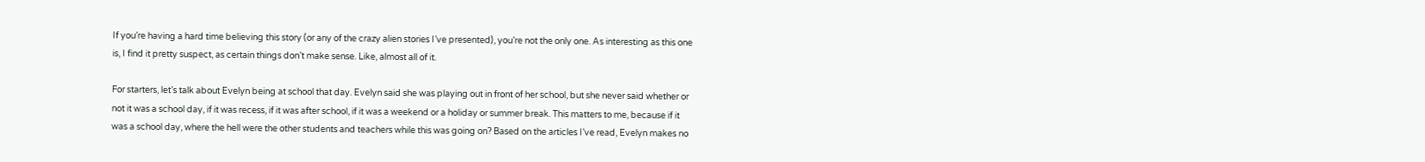If you’re having a hard time believing this story (or any of the crazy alien stories I’ve presented), you’re not the only one. As interesting as this one is, I find it pretty suspect, as certain things don’t make sense. Like, almost all of it.

For starters, let’s talk about Evelyn being at school that day. Evelyn said she was playing out in front of her school, but she never said whether or not it was a school day, if it was recess, if it was after school, if it was a weekend or a holiday or summer break. This matters to me, because if it was a school day, where the hell were the other students and teachers while this was going on? Based on the articles I’ve read, Evelyn makes no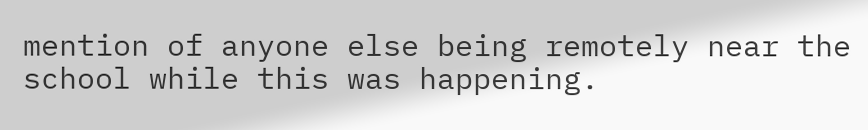mention of anyone else being remotely near the school while this was happening.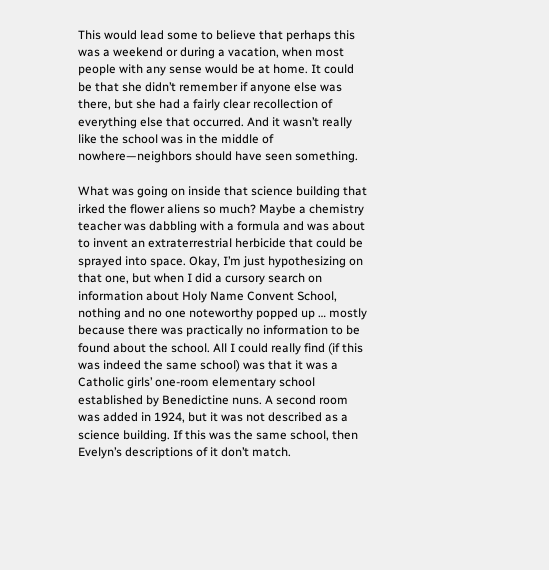This would lead some to believe that perhaps this was a weekend or during a vacation, when most people with any sense would be at home. It could be that she didn’t remember if anyone else was there, but she had a fairly clear recollection of everything else that occurred. And it wasn’t really like the school was in the middle of nowhere—neighbors should have seen something.

What was going on inside that science building that irked the flower aliens so much? Maybe a chemistry teacher was dabbling with a formula and was about to invent an extraterrestrial herbicide that could be sprayed into space. Okay, I’m just hypothesizing on that one, but when I did a cursory search on information about Holy Name Convent School, nothing and no one noteworthy popped up … mostly because there was practically no information to be found about the school. All I could really find (if this was indeed the same school) was that it was a Catholic girls’ one-room elementary school established by Benedictine nuns. A second room was added in 1924, but it was not described as a science building. If this was the same school, then Evelyn’s descriptions of it don’t match.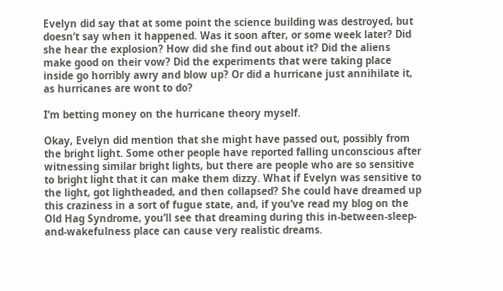Evelyn did say that at some point the science building was destroyed, but doesn’t say when it happened. Was it soon after, or some week later? Did she hear the explosion? How did she find out about it? Did the aliens make good on their vow? Did the experiments that were taking place inside go horribly awry and blow up? Or did a hurricane just annihilate it, as hurricanes are wont to do?

I’m betting money on the hurricane theory myself.

Okay, Evelyn did mention that she might have passed out, possibly from the bright light. Some other people have reported falling unconscious after witnessing similar bright lights, but there are people who are so sensitive to bright light that it can make them dizzy. What if Evelyn was sensitive to the light, got lightheaded, and then collapsed? She could have dreamed up this craziness in a sort of fugue state, and, if you’ve read my blog on the Old Hag Syndrome, you’ll see that dreaming during this in-between-sleep-and-wakefulness place can cause very realistic dreams.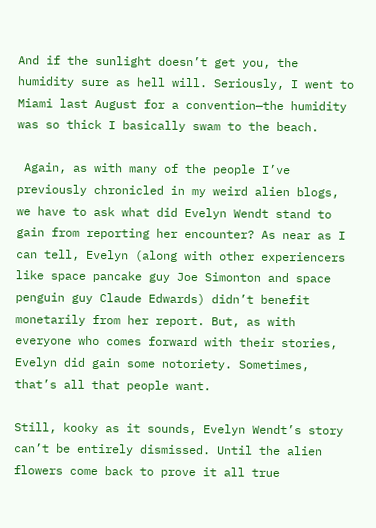And if the sunlight doesn’t get you, the humidity sure as hell will. Seriously, I went to Miami last August for a convention—the humidity was so thick I basically swam to the beach.

 Again, as with many of the people I’ve previously chronicled in my weird alien blogs, we have to ask what did Evelyn Wendt stand to gain from reporting her encounter? As near as I can tell, Evelyn (along with other experiencers like space pancake guy Joe Simonton and space penguin guy Claude Edwards) didn’t benefit monetarily from her report. But, as with everyone who comes forward with their stories, Evelyn did gain some notoriety. Sometimes, that’s all that people want.

Still, kooky as it sounds, Evelyn Wendt’s story can’t be entirely dismissed. Until the alien flowers come back to prove it all true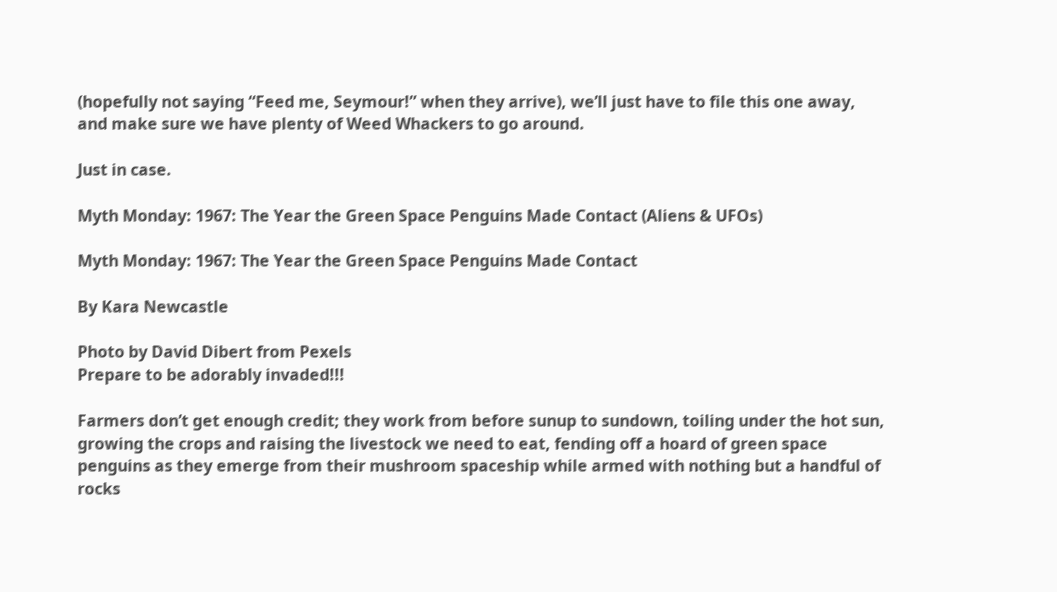(hopefully not saying “Feed me, Seymour!” when they arrive), we’ll just have to file this one away, and make sure we have plenty of Weed Whackers to go around.

Just in case.

Myth Monday: 1967: The Year the Green Space Penguins Made Contact (Aliens & UFOs)

Myth Monday: 1967: The Year the Green Space Penguins Made Contact

By Kara Newcastle

Photo by David Dibert from Pexels
Prepare to be adorably invaded!!!

Farmers don’t get enough credit; they work from before sunup to sundown, toiling under the hot sun, growing the crops and raising the livestock we need to eat, fending off a hoard of green space penguins as they emerge from their mushroom spaceship while armed with nothing but a handful of rocks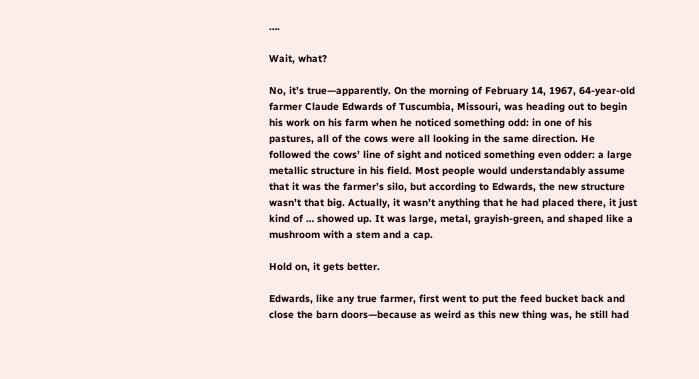….

Wait, what?

No, it’s true—apparently. On the morning of February 14, 1967, 64-year-old farmer Claude Edwards of Tuscumbia, Missouri, was heading out to begin his work on his farm when he noticed something odd: in one of his pastures, all of the cows were all looking in the same direction. He followed the cows’ line of sight and noticed something even odder: a large metallic structure in his field. Most people would understandably assume that it was the farmer’s silo, but according to Edwards, the new structure wasn’t that big. Actually, it wasn’t anything that he had placed there, it just kind of … showed up. It was large, metal, grayish-green, and shaped like a mushroom with a stem and a cap.

Hold on, it gets better.

Edwards, like any true farmer, first went to put the feed bucket back and close the barn doors—because as weird as this new thing was, he still had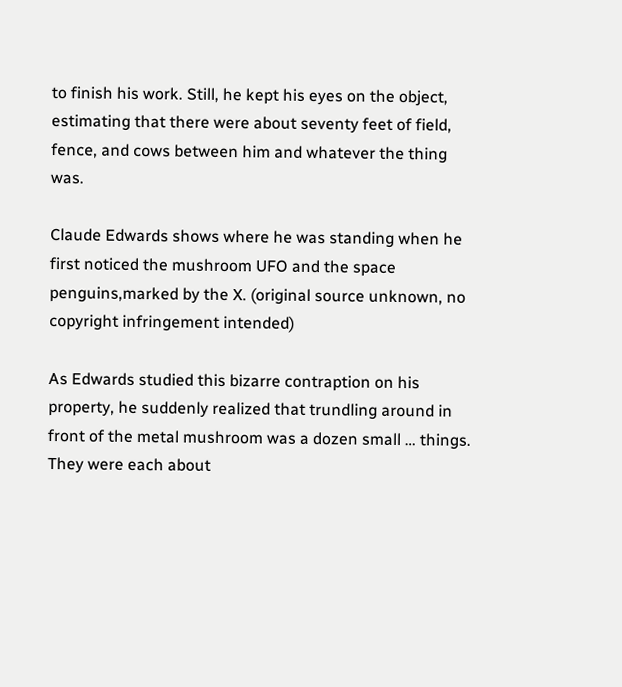to finish his work. Still, he kept his eyes on the object, estimating that there were about seventy feet of field, fence, and cows between him and whatever the thing was.

Claude Edwards shows where he was standing when he first noticed the mushroom UFO and the space penguins,marked by the X. (original source unknown, no copyright infringement intended)

As Edwards studied this bizarre contraption on his property, he suddenly realized that trundling around in front of the metal mushroom was a dozen small … things. They were each about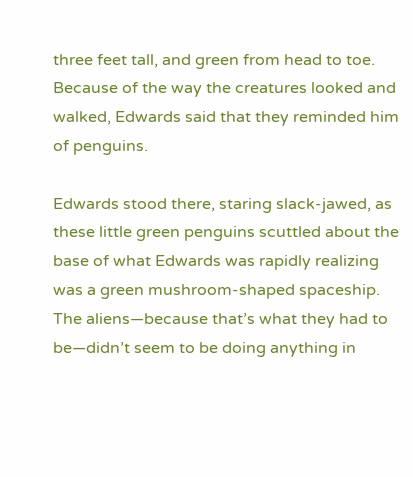three feet tall, and green from head to toe. Because of the way the creatures looked and walked, Edwards said that they reminded him of penguins.

Edwards stood there, staring slack-jawed, as these little green penguins scuttled about the base of what Edwards was rapidly realizing was a green mushroom-shaped spaceship. The aliens—because that’s what they had to be—didn’t seem to be doing anything in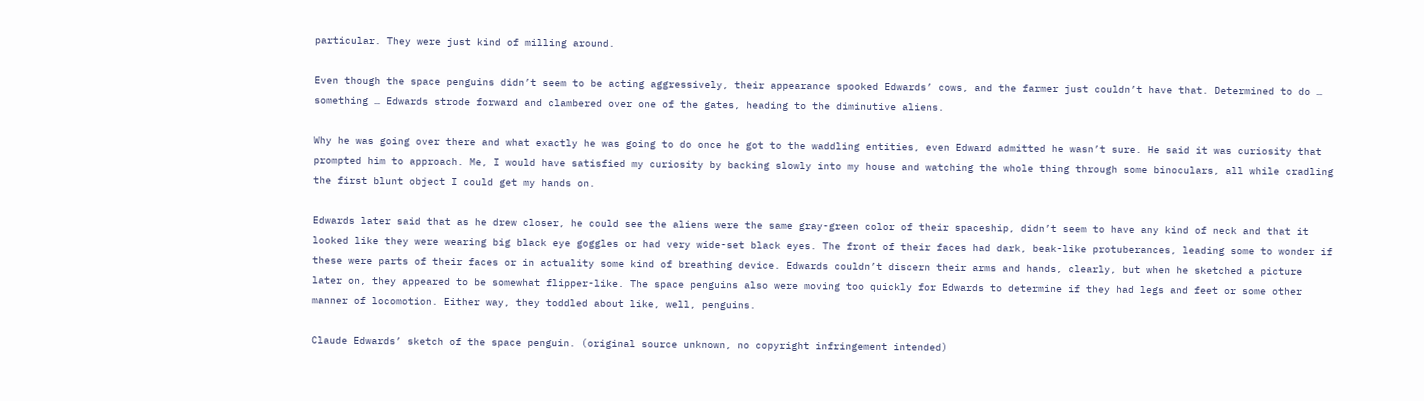particular. They were just kind of milling around.

Even though the space penguins didn’t seem to be acting aggressively, their appearance spooked Edwards’ cows, and the farmer just couldn’t have that. Determined to do … something … Edwards strode forward and clambered over one of the gates, heading to the diminutive aliens.

Why he was going over there and what exactly he was going to do once he got to the waddling entities, even Edward admitted he wasn’t sure. He said it was curiosity that prompted him to approach. Me, I would have satisfied my curiosity by backing slowly into my house and watching the whole thing through some binoculars, all while cradling the first blunt object I could get my hands on.

Edwards later said that as he drew closer, he could see the aliens were the same gray-green color of their spaceship, didn’t seem to have any kind of neck and that it looked like they were wearing big black eye goggles or had very wide-set black eyes. The front of their faces had dark, beak-like protuberances, leading some to wonder if these were parts of their faces or in actuality some kind of breathing device. Edwards couldn’t discern their arms and hands, clearly, but when he sketched a picture later on, they appeared to be somewhat flipper-like. The space penguins also were moving too quickly for Edwards to determine if they had legs and feet or some other manner of locomotion. Either way, they toddled about like, well, penguins.

Claude Edwards’ sketch of the space penguin. (original source unknown, no copyright infringement intended)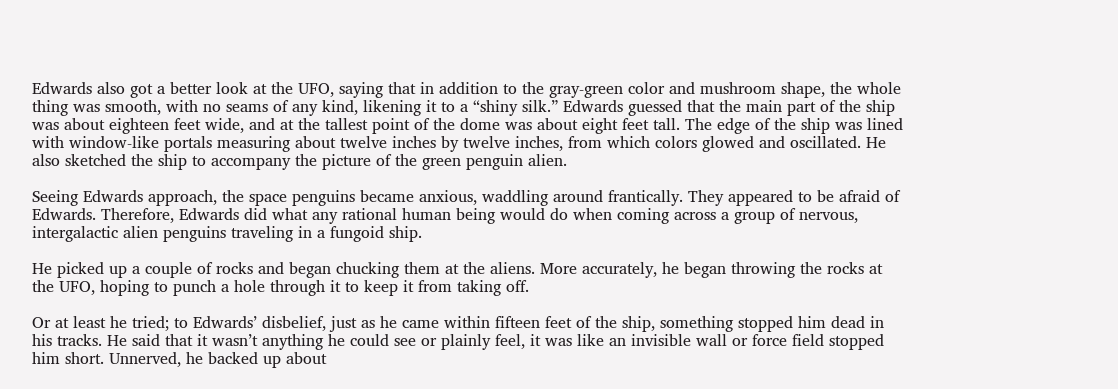Edwards also got a better look at the UFO, saying that in addition to the gray-green color and mushroom shape, the whole thing was smooth, with no seams of any kind, likening it to a “shiny silk.” Edwards guessed that the main part of the ship was about eighteen feet wide, and at the tallest point of the dome was about eight feet tall. The edge of the ship was lined with window-like portals measuring about twelve inches by twelve inches, from which colors glowed and oscillated. He also sketched the ship to accompany the picture of the green penguin alien.

Seeing Edwards approach, the space penguins became anxious, waddling around frantically. They appeared to be afraid of Edwards. Therefore, Edwards did what any rational human being would do when coming across a group of nervous, intergalactic alien penguins traveling in a fungoid ship.

He picked up a couple of rocks and began chucking them at the aliens. More accurately, he began throwing the rocks at the UFO, hoping to punch a hole through it to keep it from taking off.

Or at least he tried; to Edwards’ disbelief, just as he came within fifteen feet of the ship, something stopped him dead in his tracks. He said that it wasn’t anything he could see or plainly feel, it was like an invisible wall or force field stopped him short. Unnerved, he backed up about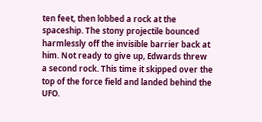ten feet, then lobbed a rock at the spaceship. The stony projectile bounced harmlessly off the invisible barrier back at him. Not ready to give up, Edwards threw a second rock. This time it skipped over the top of the force field and landed behind the UFO.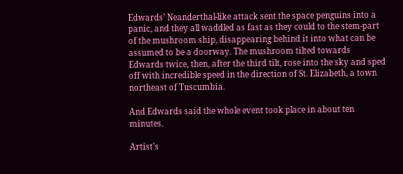Edwards’ Neanderthal-like attack sent the space penguins into a panic, and they all waddled as fast as they could to the stem-part of the mushroom ship, disappearing behind it into what can be assumed to be a doorway. The mushroom tilted towards Edwards twice, then, after the third tilt, rose into the sky and sped off with incredible speed in the direction of St. Elizabeth, a town northeast of Tuscumbia.

And Edwards said the whole event took place in about ten minutes.

Artist’s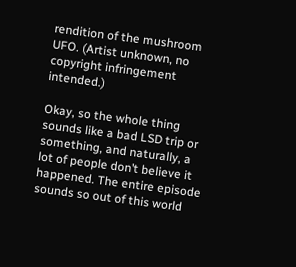rendition of the mushroom UFO. (Artist unknown, no copyright infringement intended.)

Okay, so the whole thing sounds like a bad LSD trip or something, and naturally, a lot of people don’t believe it happened. The entire episode sounds so out of this world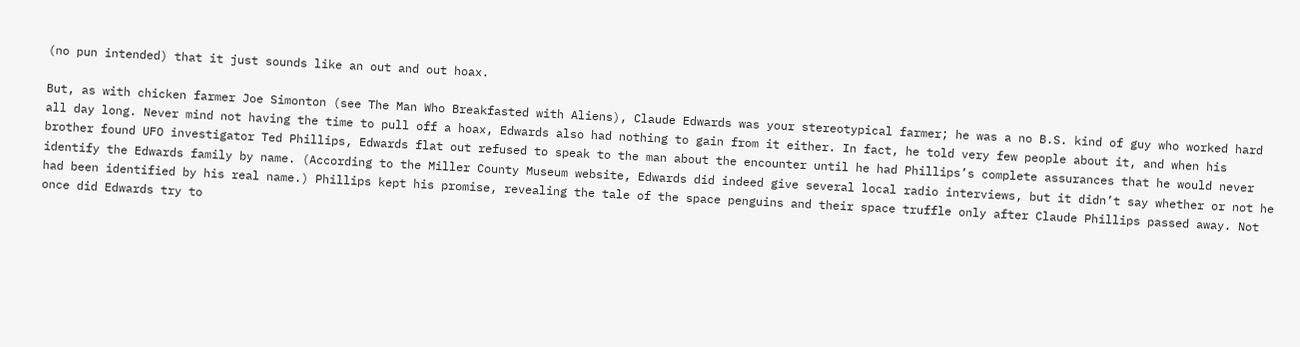(no pun intended) that it just sounds like an out and out hoax.

But, as with chicken farmer Joe Simonton (see The Man Who Breakfasted with Aliens), Claude Edwards was your stereotypical farmer; he was a no B.S. kind of guy who worked hard all day long. Never mind not having the time to pull off a hoax, Edwards also had nothing to gain from it either. In fact, he told very few people about it, and when his brother found UFO investigator Ted Phillips, Edwards flat out refused to speak to the man about the encounter until he had Phillips’s complete assurances that he would never identify the Edwards family by name. (According to the Miller County Museum website, Edwards did indeed give several local radio interviews, but it didn’t say whether or not he had been identified by his real name.) Phillips kept his promise, revealing the tale of the space penguins and their space truffle only after Claude Phillips passed away. Not once did Edwards try to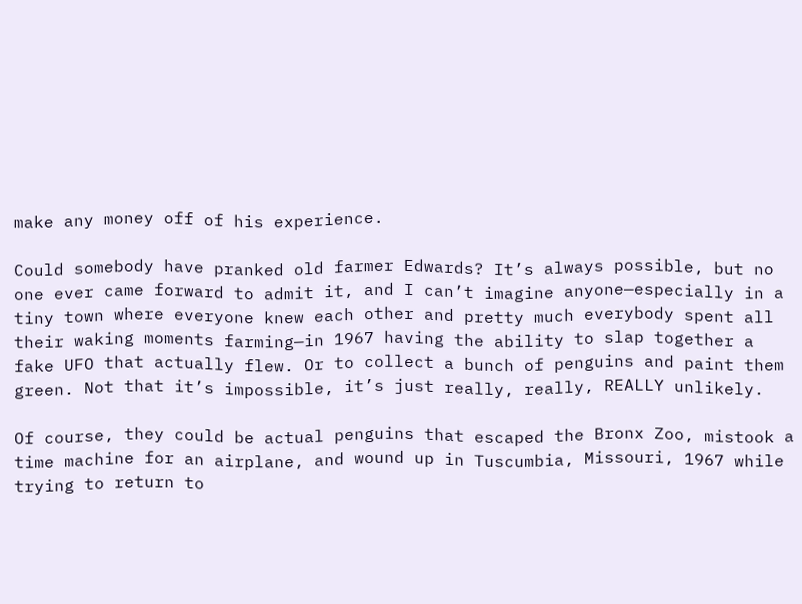make any money off of his experience.

Could somebody have pranked old farmer Edwards? It’s always possible, but no one ever came forward to admit it, and I can’t imagine anyone—especially in a tiny town where everyone knew each other and pretty much everybody spent all their waking moments farming—in 1967 having the ability to slap together a fake UFO that actually flew. Or to collect a bunch of penguins and paint them green. Not that it’s impossible, it’s just really, really, REALLY unlikely.

Of course, they could be actual penguins that escaped the Bronx Zoo, mistook a time machine for an airplane, and wound up in Tuscumbia, Missouri, 1967 while trying to return to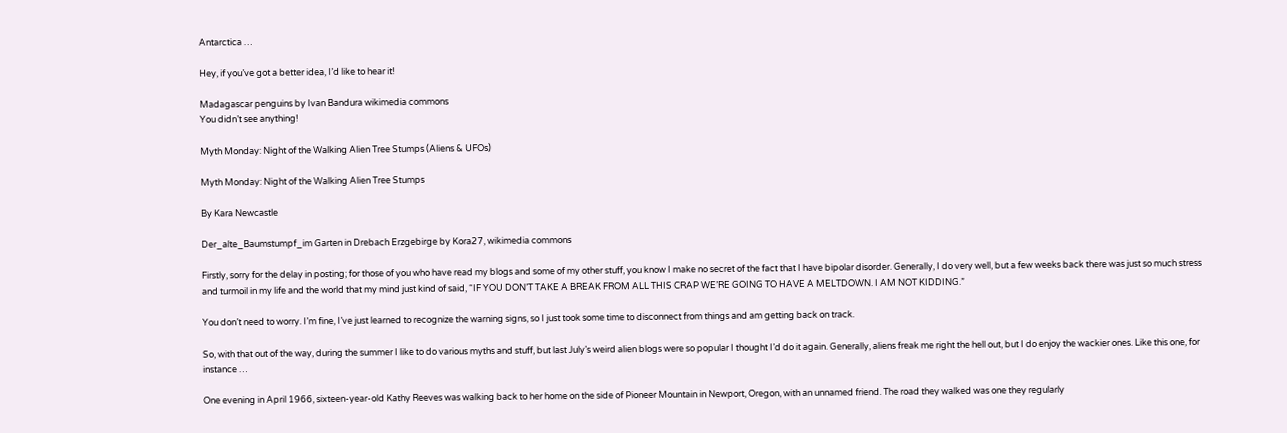Antarctica …

Hey, if you’ve got a better idea, I’d like to hear it!

Madagascar penguins by Ivan Bandura wikimedia commons
You didn’t see anything!

Myth Monday: Night of the Walking Alien Tree Stumps (Aliens & UFOs)

Myth Monday: Night of the Walking Alien Tree Stumps

By Kara Newcastle

Der_alte_Baumstumpf_im Garten in Drebach Erzgebirge by Kora27, wikimedia commons

Firstly, sorry for the delay in posting; for those of you who have read my blogs and some of my other stuff, you know I make no secret of the fact that I have bipolar disorder. Generally, I do very well, but a few weeks back there was just so much stress and turmoil in my life and the world that my mind just kind of said, “IF YOU DON’T TAKE A BREAK FROM ALL THIS CRAP WE’RE GOING TO HAVE A MELTDOWN. I AM NOT KIDDING.”

You don’t need to worry. I’m fine, I’ve just learned to recognize the warning signs, so I just took some time to disconnect from things and am getting back on track.

So, with that out of the way, during the summer I like to do various myths and stuff, but last July’s weird alien blogs were so popular I thought I’d do it again. Generally, aliens freak me right the hell out, but I do enjoy the wackier ones. Like this one, for instance …

One evening in April 1966, sixteen-year-old Kathy Reeves was walking back to her home on the side of Pioneer Mountain in Newport, Oregon, with an unnamed friend. The road they walked was one they regularly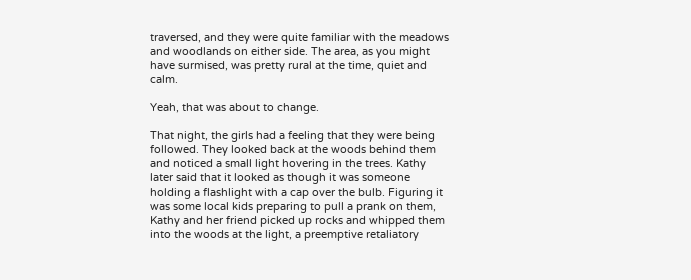traversed, and they were quite familiar with the meadows and woodlands on either side. The area, as you might have surmised, was pretty rural at the time, quiet and calm.

Yeah, that was about to change.

That night, the girls had a feeling that they were being followed. They looked back at the woods behind them and noticed a small light hovering in the trees. Kathy later said that it looked as though it was someone holding a flashlight with a cap over the bulb. Figuring it was some local kids preparing to pull a prank on them, Kathy and her friend picked up rocks and whipped them into the woods at the light, a preemptive retaliatory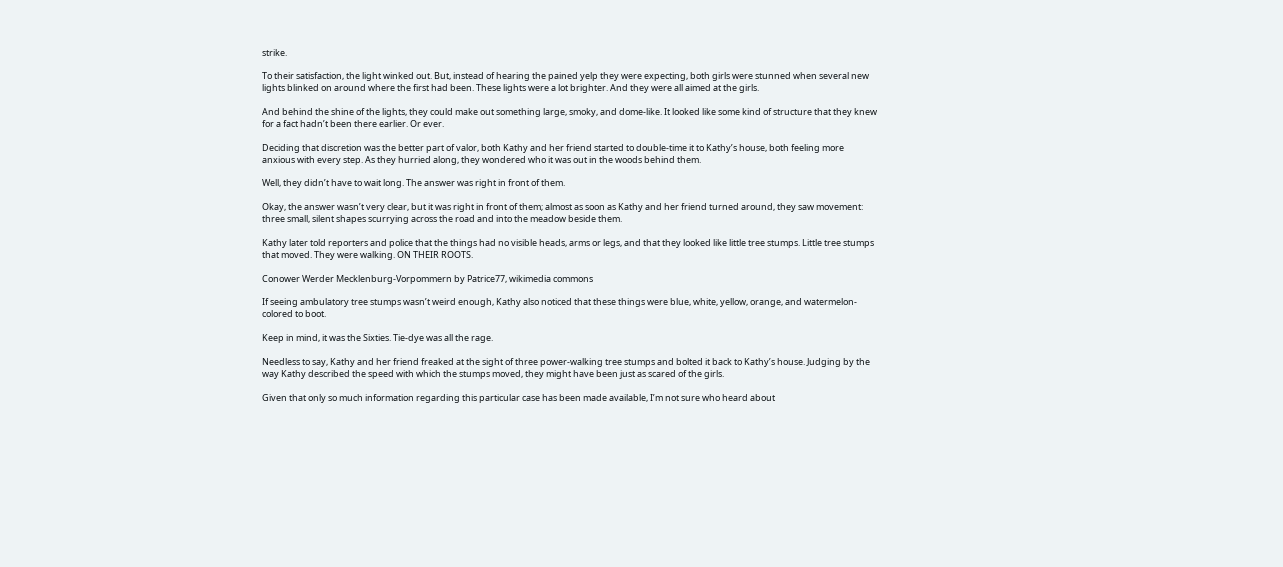strike.

To their satisfaction, the light winked out. But, instead of hearing the pained yelp they were expecting, both girls were stunned when several new lights blinked on around where the first had been. These lights were a lot brighter. And they were all aimed at the girls.

And behind the shine of the lights, they could make out something large, smoky, and dome-like. It looked like some kind of structure that they knew for a fact hadn’t been there earlier. Or ever.

Deciding that discretion was the better part of valor, both Kathy and her friend started to double-time it to Kathy’s house, both feeling more anxious with every step. As they hurried along, they wondered who it was out in the woods behind them.

Well, they didn’t have to wait long. The answer was right in front of them.

Okay, the answer wasn’t very clear, but it was right in front of them; almost as soon as Kathy and her friend turned around, they saw movement: three small, silent shapes scurrying across the road and into the meadow beside them.

Kathy later told reporters and police that the things had no visible heads, arms or legs, and that they looked like little tree stumps. Little tree stumps that moved. They were walking. ON THEIR ROOTS.

Conower Werder Mecklenburg-Vorpommern by Patrice77, wikimedia commons

If seeing ambulatory tree stumps wasn’t weird enough, Kathy also noticed that these things were blue, white, yellow, orange, and watermelon-colored to boot.

Keep in mind, it was the Sixties. Tie-dye was all the rage.

Needless to say, Kathy and her friend freaked at the sight of three power-walking tree stumps and bolted it back to Kathy’s house. Judging by the way Kathy described the speed with which the stumps moved, they might have been just as scared of the girls.

Given that only so much information regarding this particular case has been made available, I’m not sure who heard about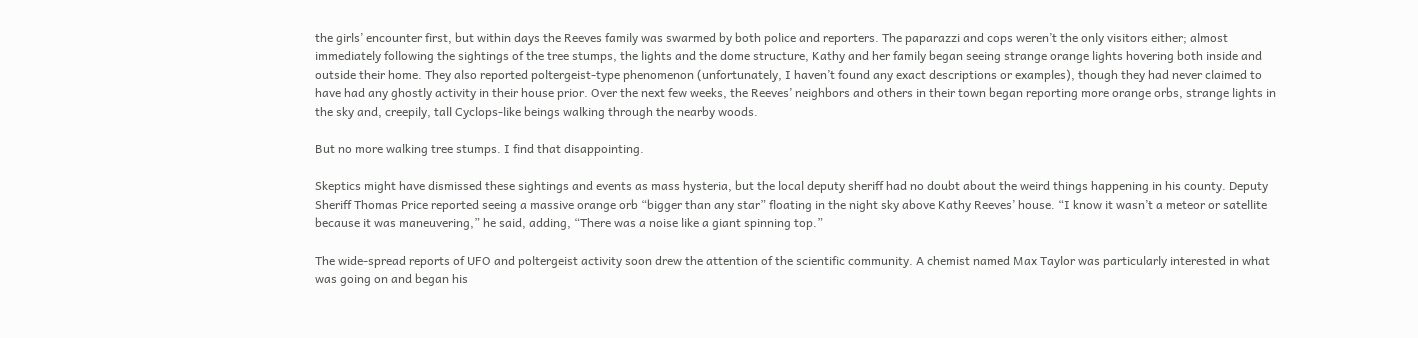the girls’ encounter first, but within days the Reeves family was swarmed by both police and reporters. The paparazzi and cops weren’t the only visitors either; almost immediately following the sightings of the tree stumps, the lights and the dome structure, Kathy and her family began seeing strange orange lights hovering both inside and outside their home. They also reported poltergeist-type phenomenon (unfortunately, I haven’t found any exact descriptions or examples), though they had never claimed to have had any ghostly activity in their house prior. Over the next few weeks, the Reeves’ neighbors and others in their town began reporting more orange orbs, strange lights in the sky and, creepily, tall Cyclops-like beings walking through the nearby woods.

But no more walking tree stumps. I find that disappointing.

Skeptics might have dismissed these sightings and events as mass hysteria, but the local deputy sheriff had no doubt about the weird things happening in his county. Deputy Sheriff Thomas Price reported seeing a massive orange orb “bigger than any star” floating in the night sky above Kathy Reeves’ house. “I know it wasn’t a meteor or satellite because it was maneuvering,” he said, adding, “There was a noise like a giant spinning top.”

The wide-spread reports of UFO and poltergeist activity soon drew the attention of the scientific community. A chemist named Max Taylor was particularly interested in what was going on and began his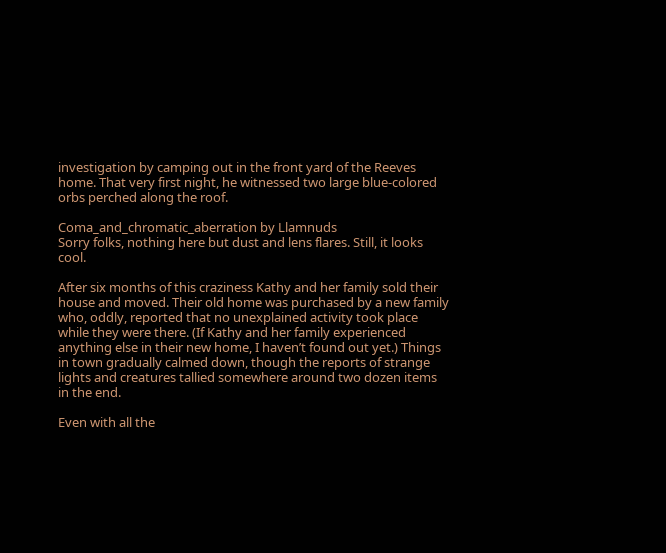investigation by camping out in the front yard of the Reeves home. That very first night, he witnessed two large blue-colored orbs perched along the roof.

Coma_and_chromatic_aberration by Llamnuds
Sorry folks, nothing here but dust and lens flares. Still, it looks cool.

After six months of this craziness Kathy and her family sold their house and moved. Their old home was purchased by a new family who, oddly, reported that no unexplained activity took place while they were there. (If Kathy and her family experienced anything else in their new home, I haven’t found out yet.) Things in town gradually calmed down, though the reports of strange lights and creatures tallied somewhere around two dozen items in the end.

Even with all the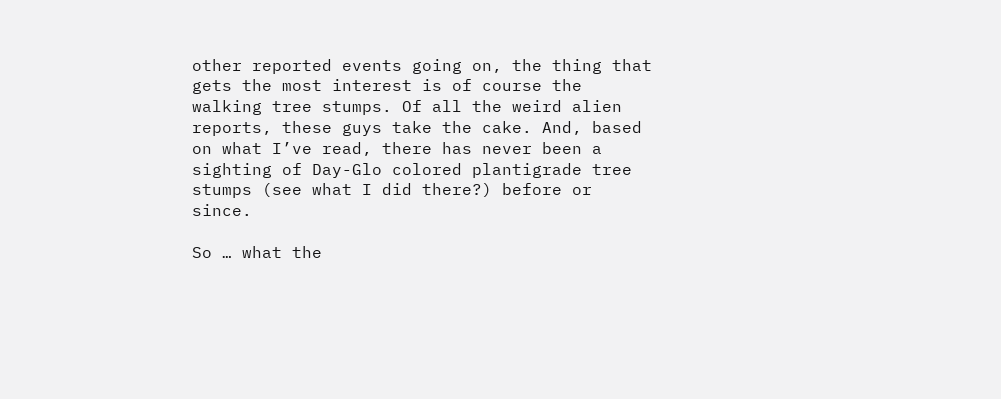other reported events going on, the thing that gets the most interest is of course the walking tree stumps. Of all the weird alien reports, these guys take the cake. And, based on what I’ve read, there has never been a sighting of Day-Glo colored plantigrade tree stumps (see what I did there?) before or since.

So … what the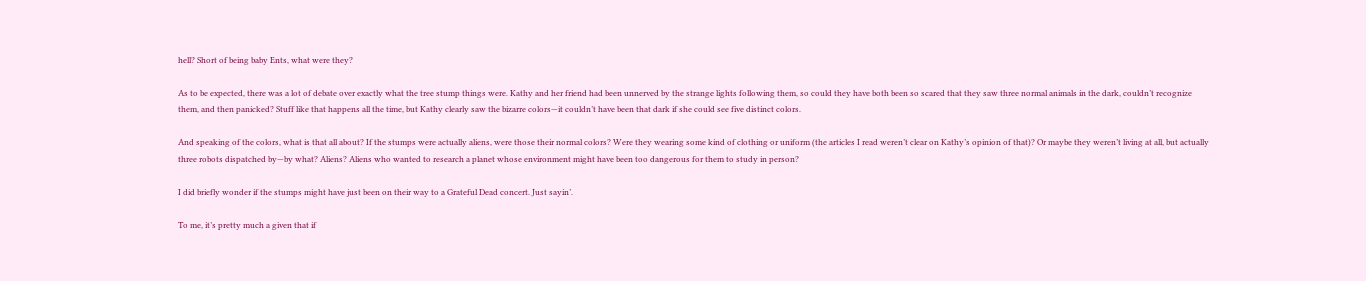hell? Short of being baby Ents, what were they?

As to be expected, there was a lot of debate over exactly what the tree stump things were. Kathy and her friend had been unnerved by the strange lights following them, so could they have both been so scared that they saw three normal animals in the dark, couldn’t recognize them, and then panicked? Stuff like that happens all the time, but Kathy clearly saw the bizarre colors—it couldn’t have been that dark if she could see five distinct colors.

And speaking of the colors, what is that all about? If the stumps were actually aliens, were those their normal colors? Were they wearing some kind of clothing or uniform (the articles I read weren’t clear on Kathy’s opinion of that)? Or maybe they weren’t living at all, but actually three robots dispatched by—by what? Aliens? Aliens who wanted to research a planet whose environment might have been too dangerous for them to study in person?

I did briefly wonder if the stumps might have just been on their way to a Grateful Dead concert. Just sayin’.

To me, it’s pretty much a given that if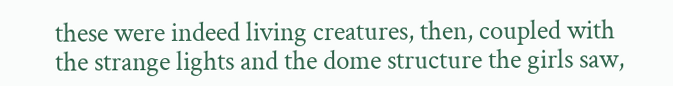these were indeed living creatures, then, coupled with the strange lights and the dome structure the girls saw,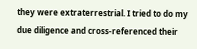they were extraterrestrial. I tried to do my due diligence and cross-referenced their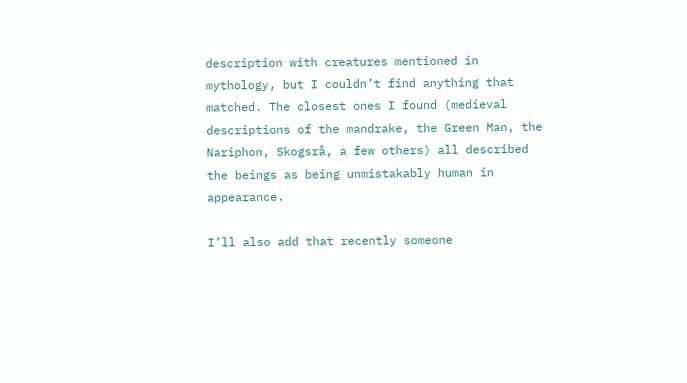description with creatures mentioned in mythology, but I couldn’t find anything that matched. The closest ones I found (medieval descriptions of the mandrake, the Green Man, the Nariphon, Skogsrå, a few others) all described the beings as being unmistakably human in appearance.

I’ll also add that recently someone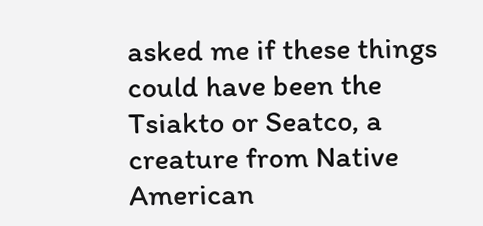asked me if these things could have been the Tsiakto or Seatco, a creature from Native American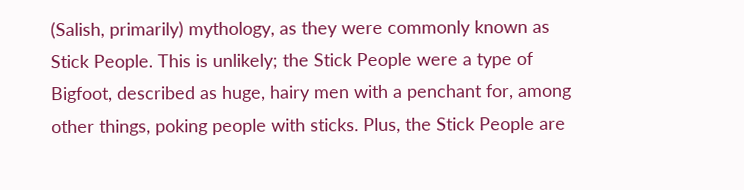(Salish, primarily) mythology, as they were commonly known as Stick People. This is unlikely; the Stick People were a type of Bigfoot, described as huge, hairy men with a penchant for, among other things, poking people with sticks. Plus, the Stick People are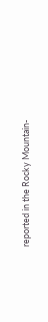reported in the Rocky Mountain-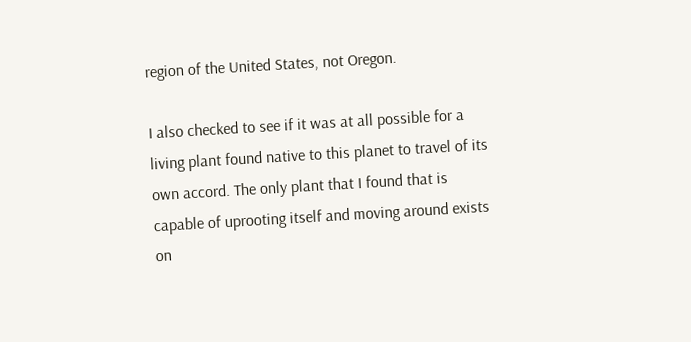region of the United States, not Oregon.

I also checked to see if it was at all possible for a living plant found native to this planet to travel of its own accord. The only plant that I found that is capable of uprooting itself and moving around exists on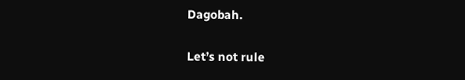Dagobah.

Let’s not rule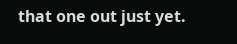that one out just yet.